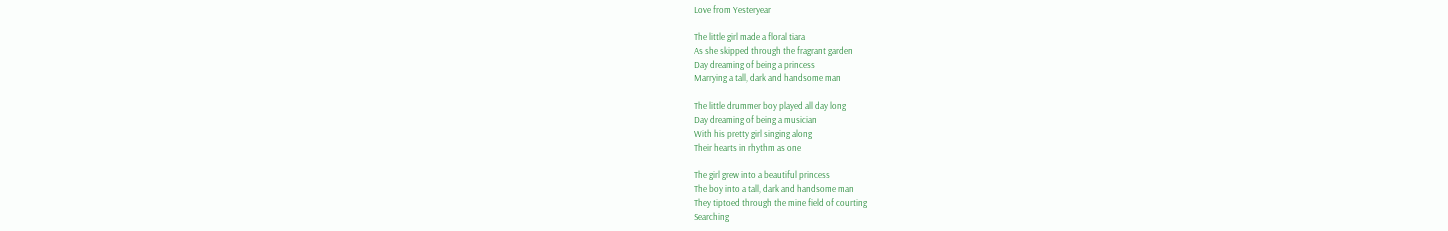Love from Yesteryear

The little girl made a floral tiara
As she skipped through the fragrant garden
Day dreaming of being a princess
Marrying a tall, dark and handsome man

The little drummer boy played all day long
Day dreaming of being a musician
With his pretty girl singing along
Their hearts in rhythm as one

The girl grew into a beautiful princess
The boy into a tall, dark and handsome man
They tiptoed through the mine field of courting
Searching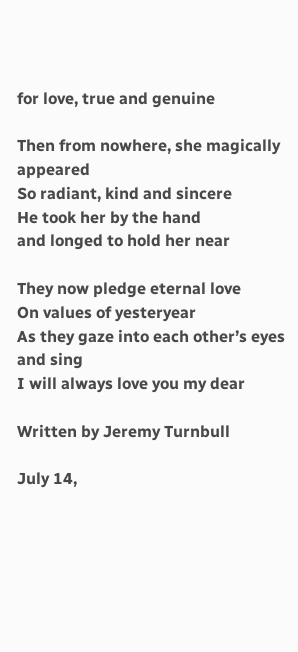for love, true and genuine

Then from nowhere, she magically appeared
So radiant, kind and sincere
He took her by the hand
and longed to hold her near

They now pledge eternal love
On values of yesteryear
As they gaze into each other’s eyes and sing
I will always love you my dear

Written by Jeremy Turnbull

July 14,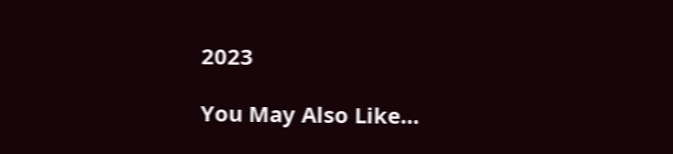2023

You May Also Like…